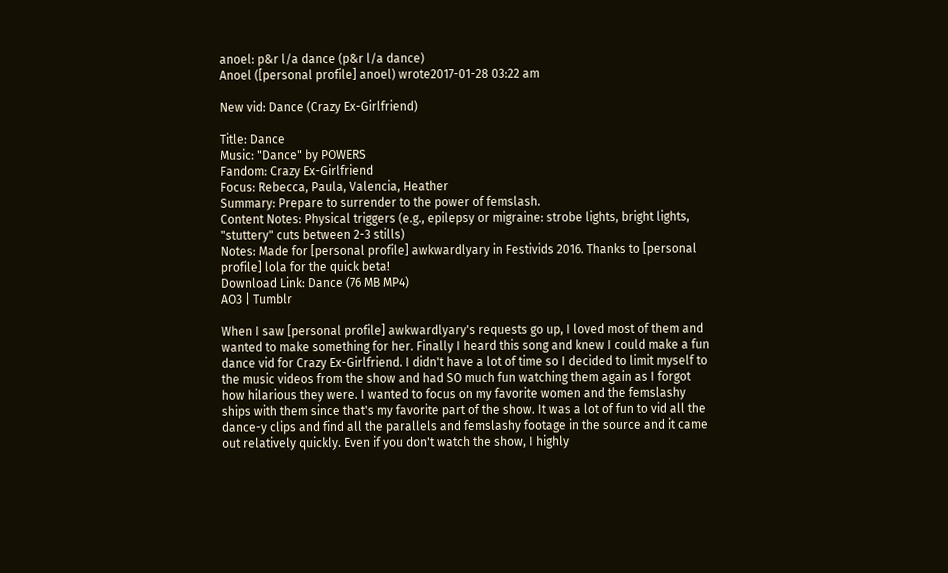anoel: p&r l/a dance (p&r l/a dance)
Anoel ([personal profile] anoel) wrote2017-01-28 03:22 am

New vid: Dance (Crazy Ex-Girlfriend)

Title: Dance
Music: "Dance" by POWERS
Fandom: Crazy Ex-Girlfriend
Focus: Rebecca, Paula, Valencia, Heather
Summary: Prepare to surrender to the power of femslash.
Content Notes: Physical triggers (e.g., epilepsy or migraine: strobe lights, bright lights, "stuttery" cuts between 2-3 stills)
Notes: Made for [personal profile] awkwardlyary in Festivids 2016. Thanks to [personal profile] lola for the quick beta!
Download Link: Dance (76 MB MP4)
AO3 | Tumblr

When I saw [personal profile] awkwardlyary's requests go up, I loved most of them and wanted to make something for her. Finally I heard this song and knew I could make a fun dance vid for Crazy Ex-Girlfriend. I didn't have a lot of time so I decided to limit myself to the music videos from the show and had SO much fun watching them again as I forgot how hilarious they were. I wanted to focus on my favorite women and the femslashy ships with them since that's my favorite part of the show. It was a lot of fun to vid all the dance-y clips and find all the parallels and femslashy footage in the source and it came out relatively quickly. Even if you don't watch the show, I highly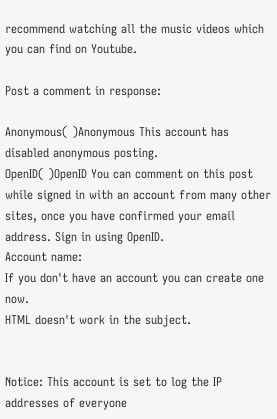recommend watching all the music videos which you can find on Youtube.

Post a comment in response:

Anonymous( )Anonymous This account has disabled anonymous posting.
OpenID( )OpenID You can comment on this post while signed in with an account from many other sites, once you have confirmed your email address. Sign in using OpenID.
Account name:
If you don't have an account you can create one now.
HTML doesn't work in the subject.


Notice: This account is set to log the IP addresses of everyone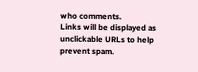who comments.
Links will be displayed as unclickable URLs to help prevent spam.